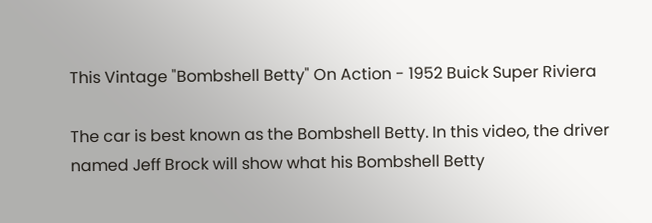This Vintage "Bombshell Betty" On Action - 1952 Buick Super Riviera

The car is best known as the Bombshell Betty. In this video, the driver named Jeff Brock will show what his Bombshell Betty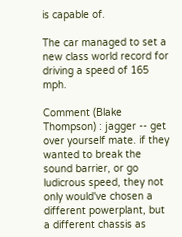is capable of.

The car managed to set a new class world record for driving a speed of 165 mph.

Comment (Blake Thompson) : jagger -- get over yourself mate. if they wanted to break the sound barrier, or go ludicrous speed, they not only would've chosen a different powerplant, but a different chassis as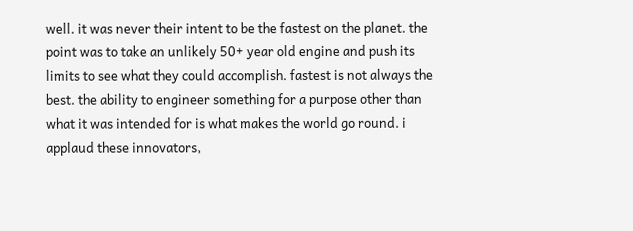well. it was never their intent to be the fastest on the planet. the point was to take an unlikely 50+ year old engine and push its limits to see what they could accomplish. fastest is not always the best. the ability to engineer something for a purpose other than what it was intended for is what makes the world go round. i applaud these innovators,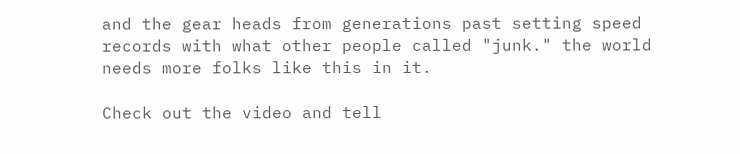and the gear heads from generations past setting speed records with what other people called "junk." the world needs more folks like this in it.

Check out the video and tell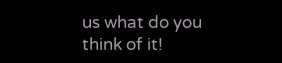us what do you think of it!